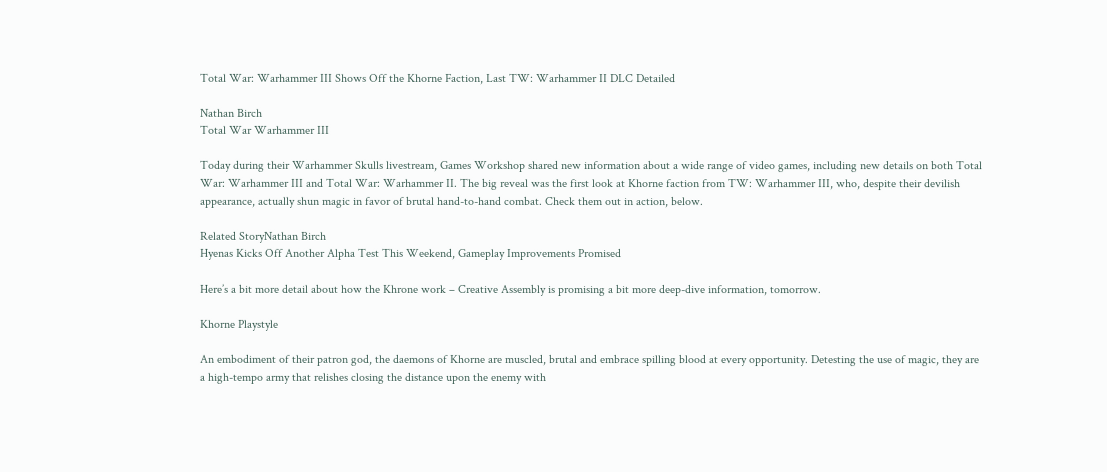Total War: Warhammer III Shows Off the Khorne Faction, Last TW: Warhammer II DLC Detailed

Nathan Birch
Total War Warhammer III

Today during their Warhammer Skulls livestream, Games Workshop shared new information about a wide range of video games, including new details on both Total War: Warhammer III and Total War: Warhammer II. The big reveal was the first look at Khorne faction from TW: Warhammer III, who, despite their devilish appearance, actually shun magic in favor of brutal hand-to-hand combat. Check them out in action, below.

Related StoryNathan Birch
Hyenas Kicks Off Another Alpha Test This Weekend, Gameplay Improvements Promised

Here’s a bit more detail about how the Khrone work – Creative Assembly is promising a bit more deep-dive information, tomorrow.

Khorne Playstyle

An embodiment of their patron god, the daemons of Khorne are muscled, brutal and embrace spilling blood at every opportunity. Detesting the use of magic, they are a high-tempo army that relishes closing the distance upon the enemy with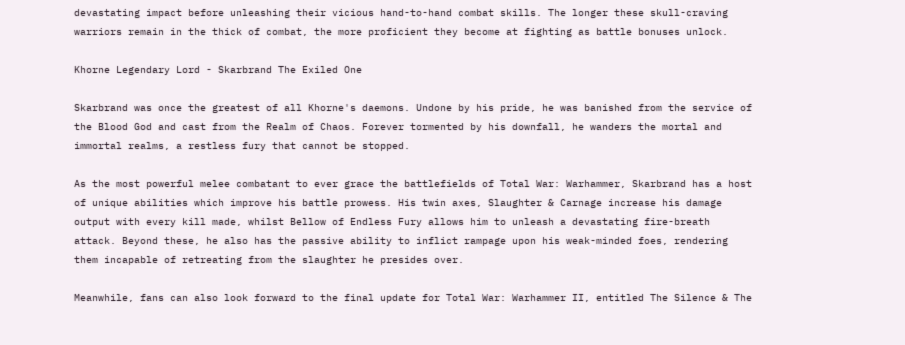devastating impact before unleashing their vicious hand-to-hand combat skills. The longer these skull-craving warriors remain in the thick of combat, the more proficient they become at fighting as battle bonuses unlock.

Khorne Legendary Lord - Skarbrand The Exiled One

Skarbrand was once the greatest of all Khorne's daemons. Undone by his pride, he was banished from the service of the Blood God and cast from the Realm of Chaos. Forever tormented by his downfall, he wanders the mortal and immortal realms, a restless fury that cannot be stopped.

As the most powerful melee combatant to ever grace the battlefields of Total War: Warhammer, Skarbrand has a host of unique abilities which improve his battle prowess. His twin axes, Slaughter & Carnage increase his damage output with every kill made, whilst Bellow of Endless Fury allows him to unleash a devastating fire-breath attack. Beyond these, he also has the passive ability to inflict rampage upon his weak-minded foes, rendering them incapable of retreating from the slaughter he presides over.

Meanwhile, fans can also look forward to the final update for Total War: Warhammer II, entitled The Silence & The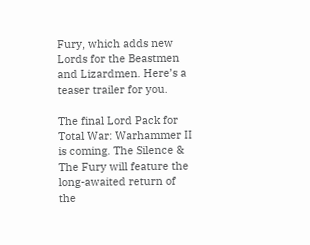Fury, which adds new Lords for the Beastmen and Lizardmen. Here’s a teaser trailer for you.

The final Lord Pack for Total War: Warhammer II is coming. The Silence & The Fury will feature the long-awaited return of the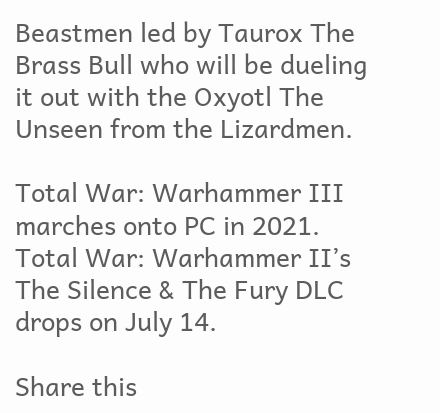Beastmen led by Taurox The Brass Bull who will be dueling it out with the Oxyotl The Unseen from the Lizardmen.

Total War: Warhammer III marches onto PC in 2021. Total War: Warhammer II’s The Silence & The Fury DLC drops on July 14.

Share this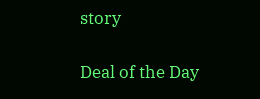story

Deal of the Day